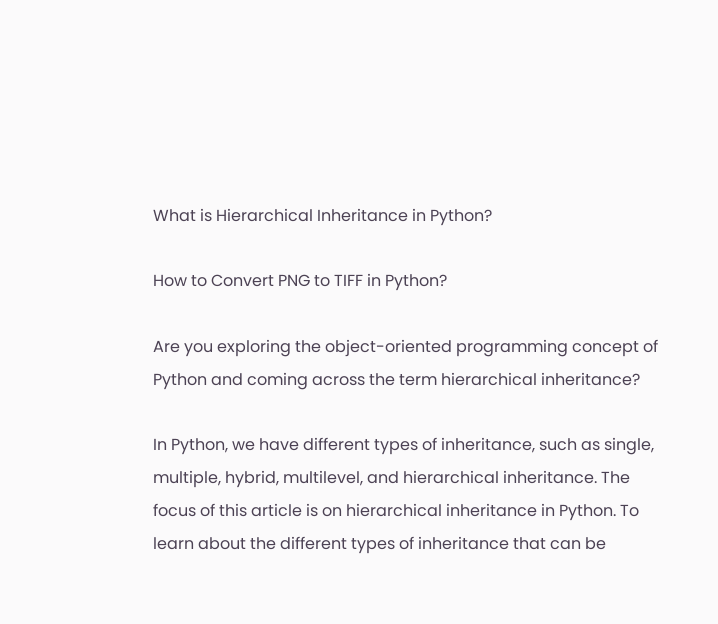What is Hierarchical Inheritance in Python?

How to Convert PNG to TIFF in Python?

Are you exploring the object-oriented programming concept of Python and coming across the term hierarchical inheritance?

In Python, we have different types of inheritance, such as single, multiple, hybrid, multilevel, and hierarchical inheritance. The focus of this article is on hierarchical inheritance in Python. To learn about the different types of inheritance that can be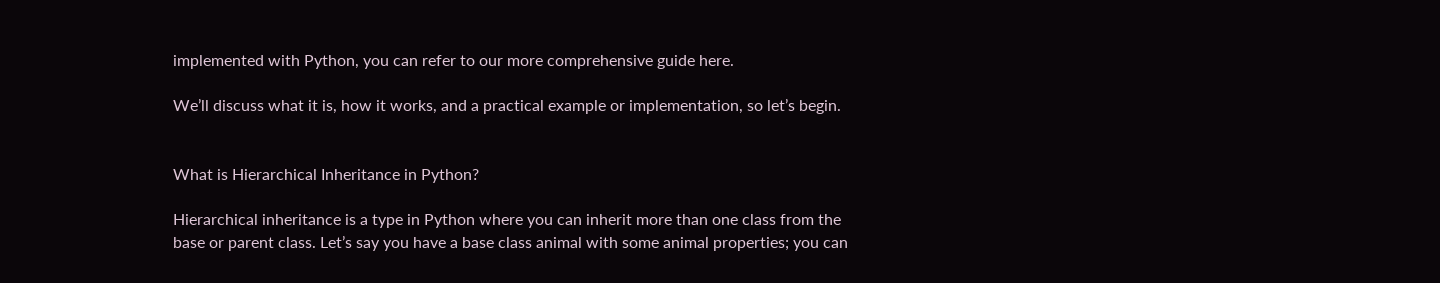implemented with Python, you can refer to our more comprehensive guide here.

We’ll discuss what it is, how it works, and a practical example or implementation, so let’s begin.


What is Hierarchical Inheritance in Python?

Hierarchical inheritance is a type in Python where you can inherit more than one class from the base or parent class. Let’s say you have a base class animal with some animal properties; you can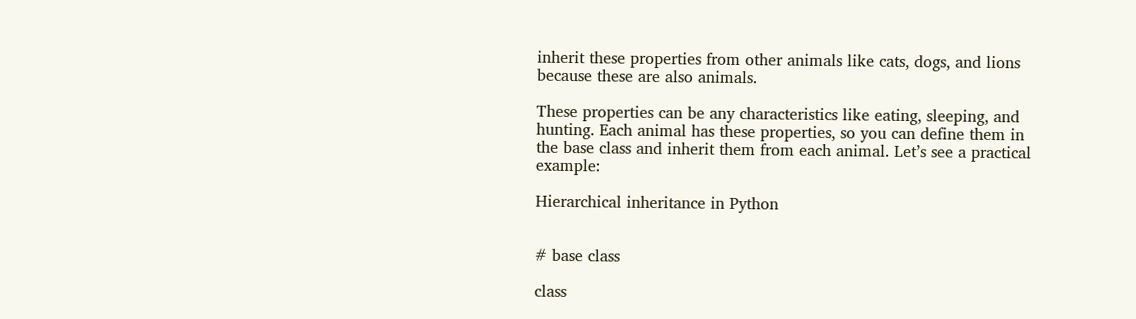inherit these properties from other animals like cats, dogs, and lions because these are also animals.

These properties can be any characteristics like eating, sleeping, and hunting. Each animal has these properties, so you can define them in the base class and inherit them from each animal. Let’s see a practical example:

Hierarchical inheritance in Python


# base class

class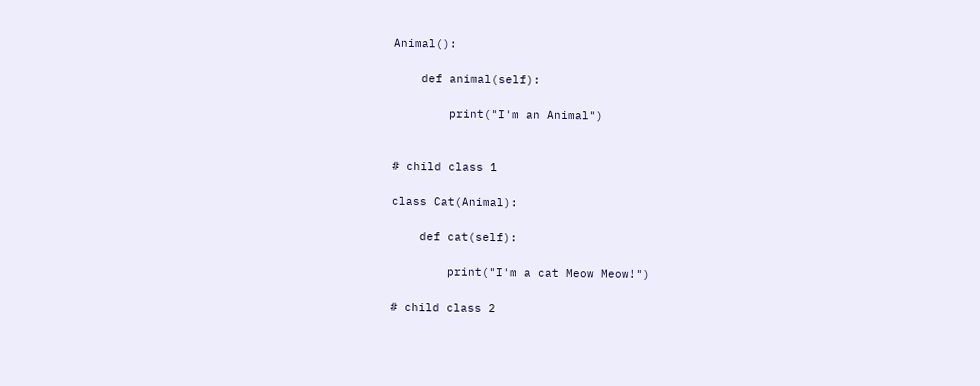Animal():

    def animal(self):

        print("I'm an Animal")


# child class 1

class Cat(Animal):

    def cat(self):

        print("I'm a cat Meow Meow!")

# child class 2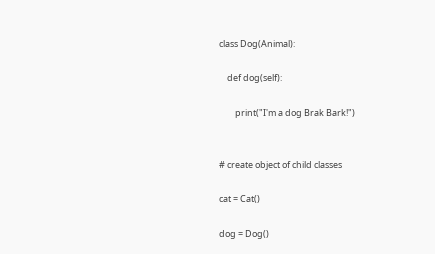class Dog(Animal):

    def dog(self):

        print("I'm a dog Brak Bark!")


# create object of child classes

cat = Cat()

dog = Dog()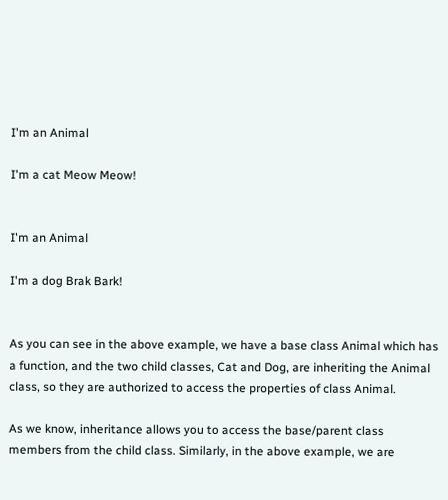I'm an Animal

I'm a cat Meow Meow!


I'm an Animal

I'm a dog Brak Bark!


As you can see in the above example, we have a base class Animal which has a function, and the two child classes, Cat and Dog, are inheriting the Animal class, so they are authorized to access the properties of class Animal.

As we know, inheritance allows you to access the base/parent class members from the child class. Similarly, in the above example, we are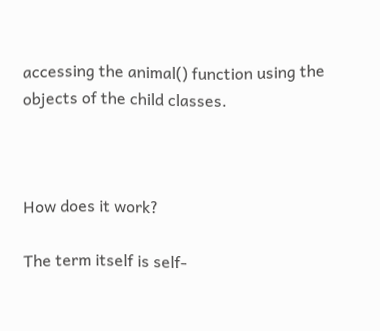accessing the animal() function using the objects of the child classes.



How does it work?

The term itself is self-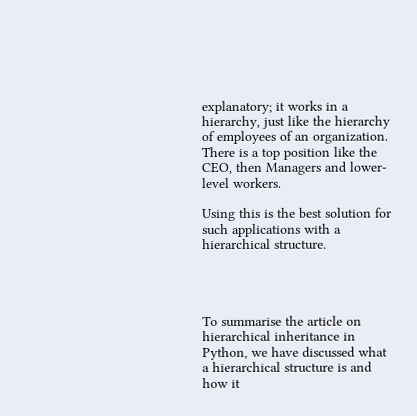explanatory; it works in a hierarchy, just like the hierarchy of employees of an organization. There is a top position like the CEO, then Managers and lower-level workers.

Using this is the best solution for such applications with a hierarchical structure.




To summarise the article on hierarchical inheritance in Python, we have discussed what a hierarchical structure is and how it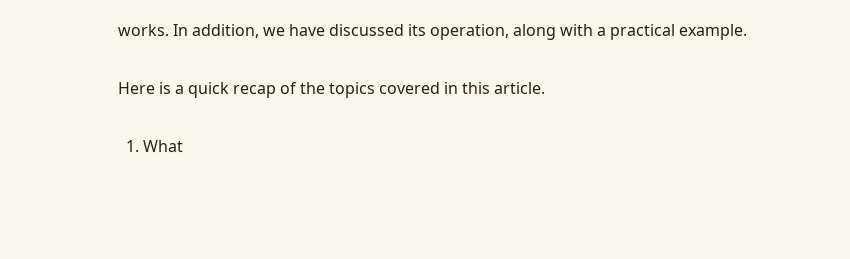works. In addition, we have discussed its operation, along with a practical example.

Here is a quick recap of the topics covered in this article.

  1. What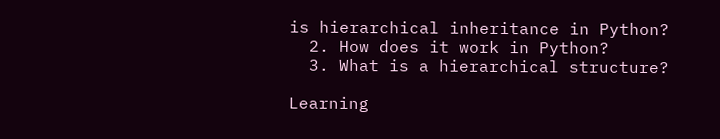is hierarchical inheritance in Python?
  2. How does it work in Python?
  3. What is a hierarchical structure?

Learning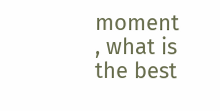moment , what is the best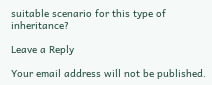suitable scenario for this type of inheritance?

Leave a Reply

Your email address will not be published.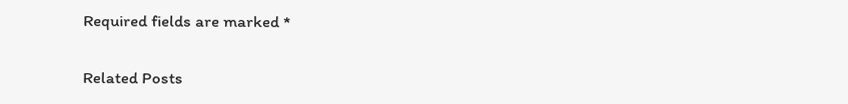Required fields are marked *

Related Posts